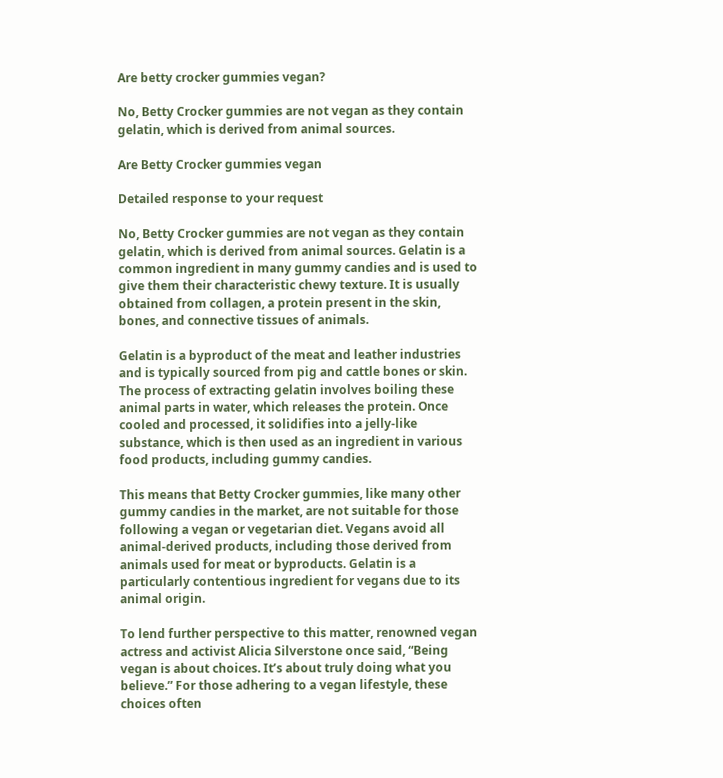Are betty crocker gummies vegan?

No, Betty Crocker gummies are not vegan as they contain gelatin, which is derived from animal sources.

Are Betty Crocker gummies vegan

Detailed response to your request

No, Betty Crocker gummies are not vegan as they contain gelatin, which is derived from animal sources. Gelatin is a common ingredient in many gummy candies and is used to give them their characteristic chewy texture. It is usually obtained from collagen, a protein present in the skin, bones, and connective tissues of animals.

Gelatin is a byproduct of the meat and leather industries and is typically sourced from pig and cattle bones or skin. The process of extracting gelatin involves boiling these animal parts in water, which releases the protein. Once cooled and processed, it solidifies into a jelly-like substance, which is then used as an ingredient in various food products, including gummy candies.

This means that Betty Crocker gummies, like many other gummy candies in the market, are not suitable for those following a vegan or vegetarian diet. Vegans avoid all animal-derived products, including those derived from animals used for meat or byproducts. Gelatin is a particularly contentious ingredient for vegans due to its animal origin.

To lend further perspective to this matter, renowned vegan actress and activist Alicia Silverstone once said, “Being vegan is about choices. It’s about truly doing what you believe.” For those adhering to a vegan lifestyle, these choices often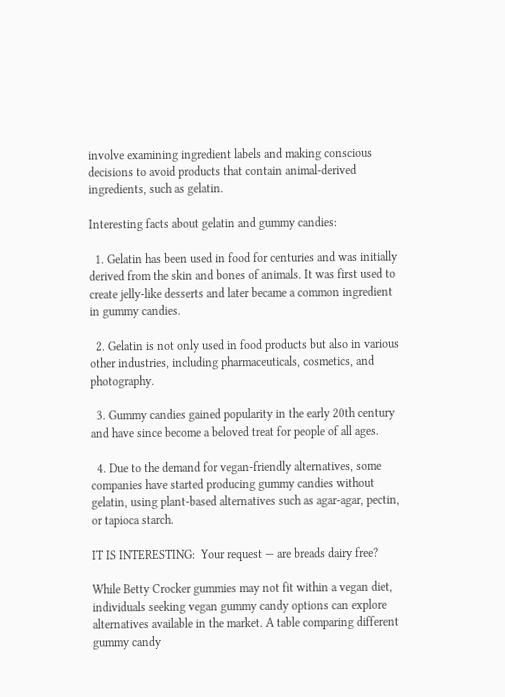involve examining ingredient labels and making conscious decisions to avoid products that contain animal-derived ingredients, such as gelatin.

Interesting facts about gelatin and gummy candies:

  1. Gelatin has been used in food for centuries and was initially derived from the skin and bones of animals. It was first used to create jelly-like desserts and later became a common ingredient in gummy candies.

  2. Gelatin is not only used in food products but also in various other industries, including pharmaceuticals, cosmetics, and photography.

  3. Gummy candies gained popularity in the early 20th century and have since become a beloved treat for people of all ages.

  4. Due to the demand for vegan-friendly alternatives, some companies have started producing gummy candies without gelatin, using plant-based alternatives such as agar-agar, pectin, or tapioca starch.

IT IS INTERESTING:  Your request — are breads dairy free?

While Betty Crocker gummies may not fit within a vegan diet, individuals seeking vegan gummy candy options can explore alternatives available in the market. A table comparing different gummy candy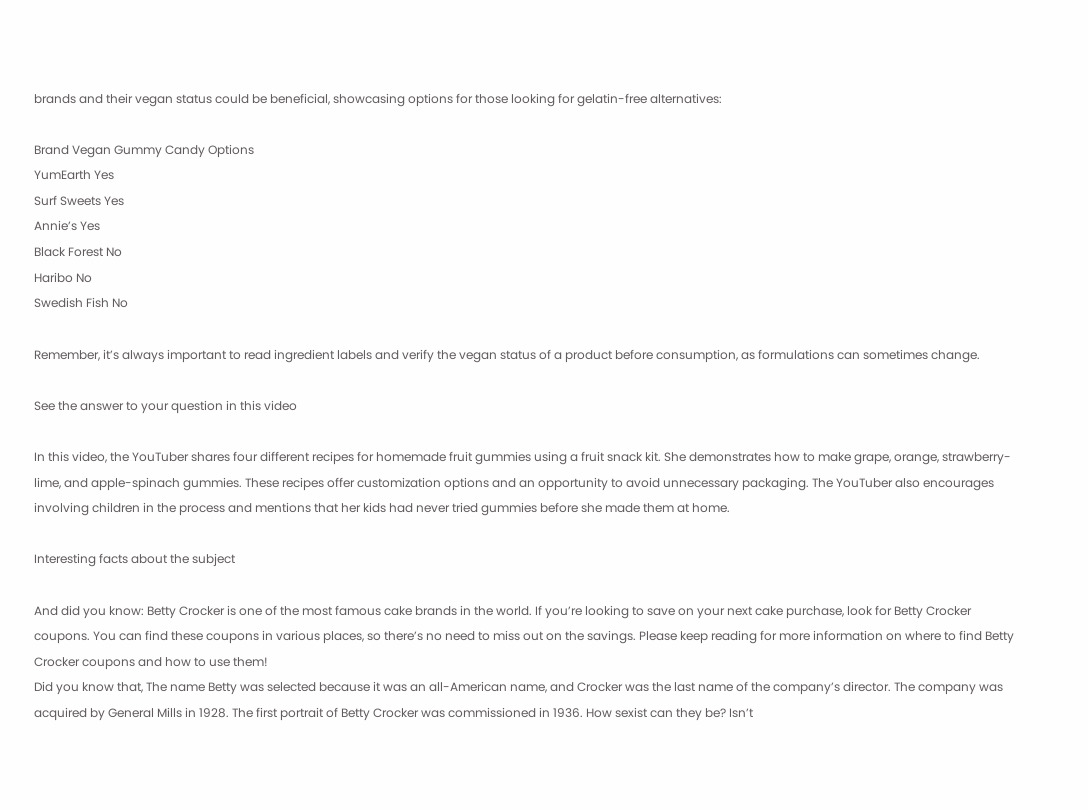brands and their vegan status could be beneficial, showcasing options for those looking for gelatin-free alternatives:

Brand Vegan Gummy Candy Options
YumEarth Yes
Surf Sweets Yes
Annie’s Yes
Black Forest No
Haribo No
Swedish Fish No

Remember, it’s always important to read ingredient labels and verify the vegan status of a product before consumption, as formulations can sometimes change.

See the answer to your question in this video

In this video, the YouTuber shares four different recipes for homemade fruit gummies using a fruit snack kit. She demonstrates how to make grape, orange, strawberry-lime, and apple-spinach gummies. These recipes offer customization options and an opportunity to avoid unnecessary packaging. The YouTuber also encourages involving children in the process and mentions that her kids had never tried gummies before she made them at home.

Interesting facts about the subject

And did you know: Betty Crocker is one of the most famous cake brands in the world. If you’re looking to save on your next cake purchase, look for Betty Crocker coupons. You can find these coupons in various places, so there’s no need to miss out on the savings. Please keep reading for more information on where to find Betty Crocker coupons and how to use them!
Did you know that, The name Betty was selected because it was an all-American name, and Crocker was the last name of the company’s director. The company was acquired by General Mills in 1928. The first portrait of Betty Crocker was commissioned in 1936. How sexist can they be? Isn’t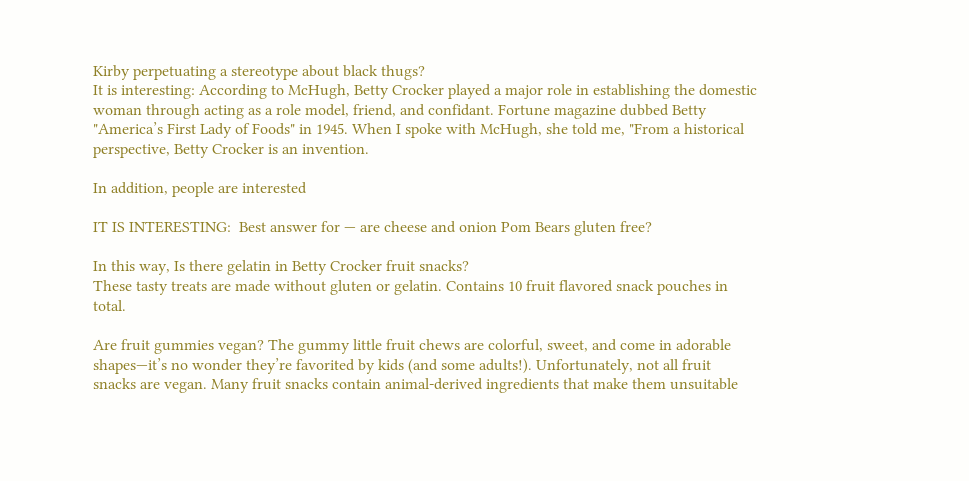Kirby perpetuating a stereotype about black thugs?
It is interesting: According to McHugh, Betty Crocker played a major role in establishing the domestic woman through acting as a role model, friend, and confidant. Fortune magazine dubbed Betty "America’s First Lady of Foods" in 1945. When I spoke with McHugh, she told me, "From a historical perspective, Betty Crocker is an invention.

In addition, people are interested

IT IS INTERESTING:  Best answer for — are cheese and onion Pom Bears gluten free?

In this way, Is there gelatin in Betty Crocker fruit snacks?
These tasty treats are made without gluten or gelatin. Contains 10 fruit flavored snack pouches in total.

Are fruit gummies vegan? The gummy little fruit chews are colorful, sweet, and come in adorable shapes—it’s no wonder they’re favorited by kids (and some adults!). Unfortunately, not all fruit snacks are vegan. Many fruit snacks contain animal-derived ingredients that make them unsuitable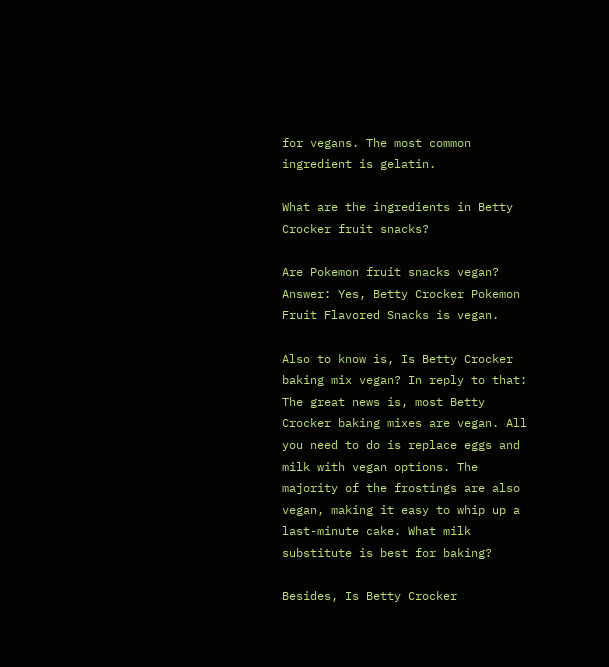for vegans. The most common ingredient is gelatin.

What are the ingredients in Betty Crocker fruit snacks?

Are Pokemon fruit snacks vegan? Answer: Yes, Betty Crocker Pokemon Fruit Flavored Snacks is vegan.

Also to know is, Is Betty Crocker baking mix vegan? In reply to that: The great news is, most Betty Crocker baking mixes are vegan. All you need to do is replace eggs and milk with vegan options. The majority of the frostings are also vegan, making it easy to whip up a last-minute cake. What milk substitute is best for baking?

Besides, Is Betty Crocker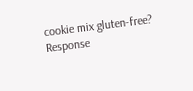cookie mix gluten-free?
Response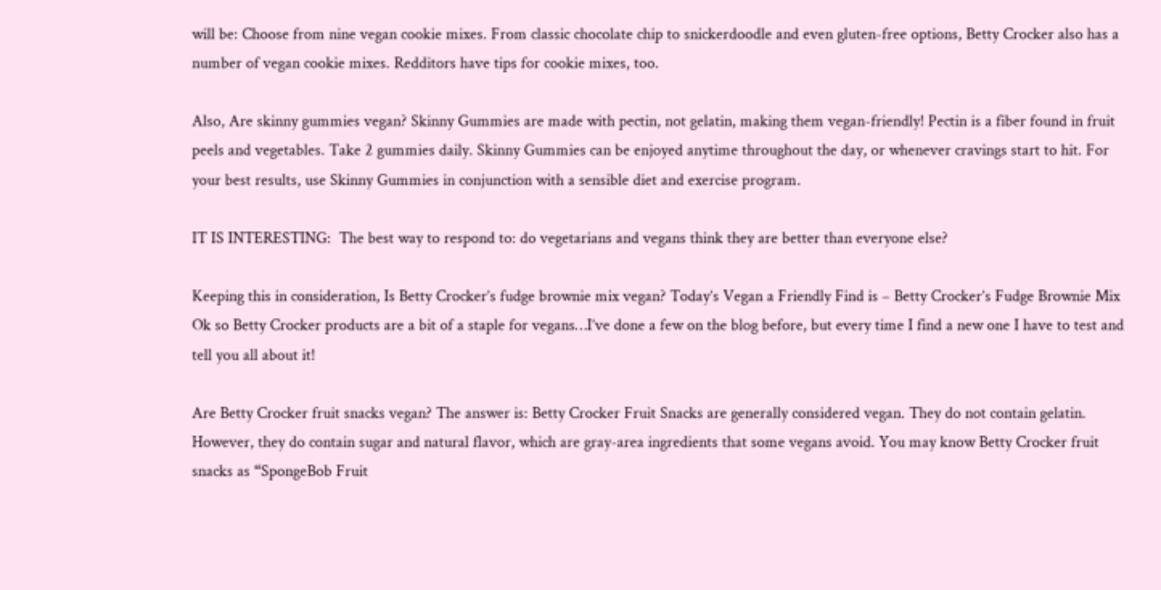will be: Choose from nine vegan cookie mixes. From classic chocolate chip to snickerdoodle and even gluten-free options, Betty Crocker also has a number of vegan cookie mixes. Redditors have tips for cookie mixes, too.

Also, Are skinny gummies vegan? Skinny Gummies are made with pectin, not gelatin, making them vegan-friendly! Pectin is a fiber found in fruit peels and vegetables. Take 2 gummies daily. Skinny Gummies can be enjoyed anytime throughout the day, or whenever cravings start to hit. For your best results, use Skinny Gummies in conjunction with a sensible diet and exercise program.

IT IS INTERESTING:  The best way to respond to: do vegetarians and vegans think they are better than everyone else?

Keeping this in consideration, Is Betty Crocker’s fudge brownie mix vegan? Today’s Vegan a Friendly Find is – Betty Crocker’s Fudge Brownie Mix Ok so Betty Crocker products are a bit of a staple for vegans…I’ve done a few on the blog before, but every time I find a new one I have to test and tell you all about it!

Are Betty Crocker fruit snacks vegan? The answer is: Betty Crocker Fruit Snacks are generally considered vegan. They do not contain gelatin. However, they do contain sugar and natural flavor, which are gray-area ingredients that some vegans avoid. You may know Betty Crocker fruit snacks as “SpongeBob Fruit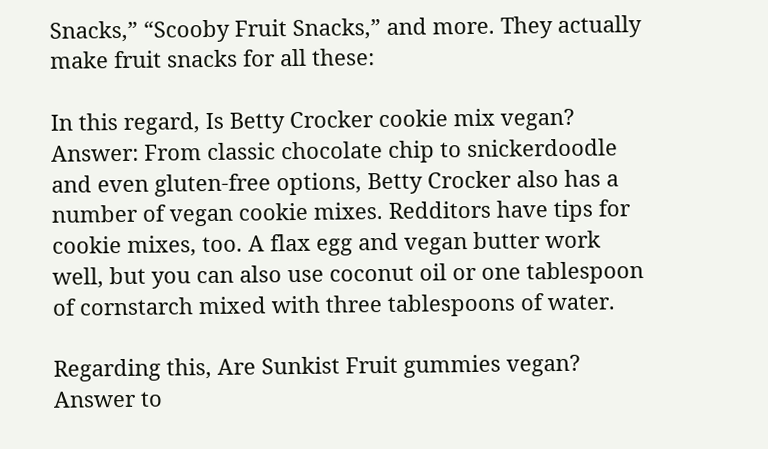Snacks,” “Scooby Fruit Snacks,” and more. They actually make fruit snacks for all these:

In this regard, Is Betty Crocker cookie mix vegan?
Answer: From classic chocolate chip to snickerdoodle and even gluten-free options, Betty Crocker also has a number of vegan cookie mixes. Redditors have tips for cookie mixes, too. A flax egg and vegan butter work well, but you can also use coconut oil or one tablespoon of cornstarch mixed with three tablespoons of water.

Regarding this, Are Sunkist Fruit gummies vegan?
Answer to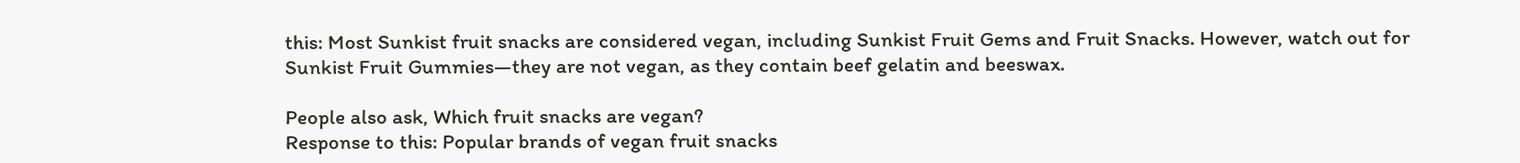this: Most Sunkist fruit snacks are considered vegan, including Sunkist Fruit Gems and Fruit Snacks. However, watch out for Sunkist Fruit Gummies—they are not vegan, as they contain beef gelatin and beeswax.

People also ask, Which fruit snacks are vegan?
Response to this: Popular brands of vegan fruit snacks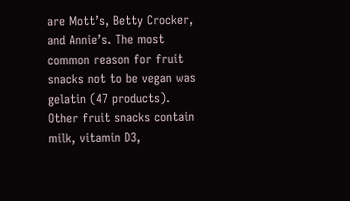are Mott’s, Betty Crocker, and Annie’s. The most common reason for fruit snacks not to be vegan was gelatin (47 products). Other fruit snacks contain milk, vitamin D3,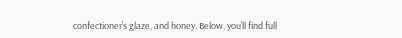confectioner’s glaze, and honey. Below, you’ll find full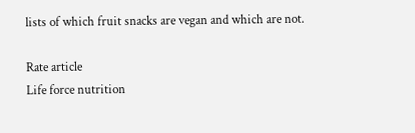lists of which fruit snacks are vegan and which are not.

Rate article
Life force nutrition